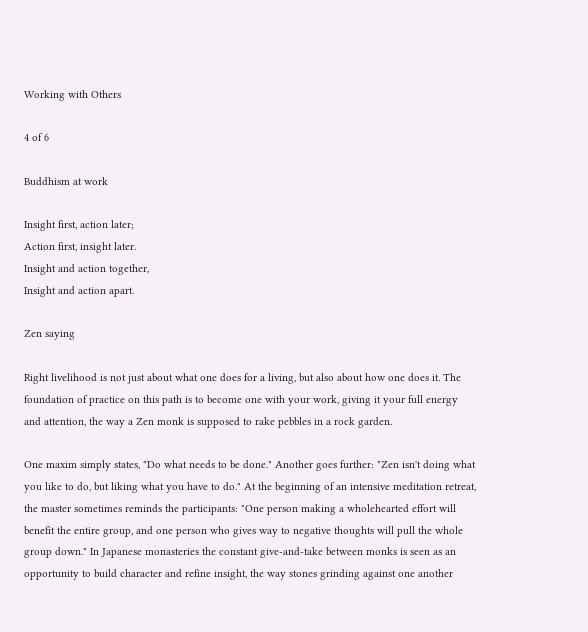Working with Others

4 of 6

Buddhism at work

Insight first, action later;
Action first, insight later.
Insight and action together,
Insight and action apart.

Zen saying

Right livelihood is not just about what one does for a living, but also about how one does it. The foundation of practice on this path is to become one with your work, giving it your full energy and attention, the way a Zen monk is supposed to rake pebbles in a rock garden.

One maxim simply states, "Do what needs to be done." Another goes further: "Zen isn't doing what you like to do, but liking what you have to do." At the beginning of an intensive meditation retreat, the master sometimes reminds the participants: "One person making a wholehearted effort will benefit the entire group, and one person who gives way to negative thoughts will pull the whole group down." In Japanese monasteries the constant give-and-take between monks is seen as an opportunity to build character and refine insight, the way stones grinding against one another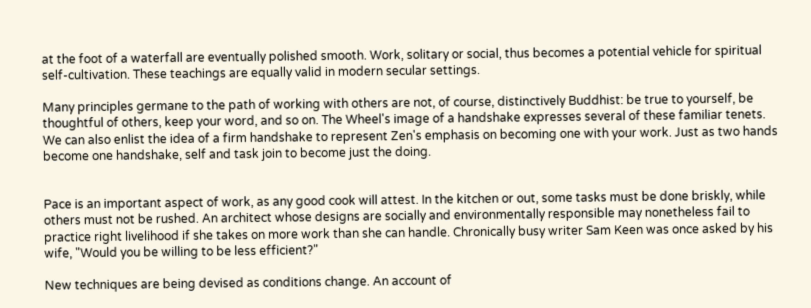at the foot of a waterfall are eventually polished smooth. Work, solitary or social, thus becomes a potential vehicle for spiritual self-cultivation. These teachings are equally valid in modern secular settings.

Many principles germane to the path of working with others are not, of course, distinctively Buddhist: be true to yourself, be thoughtful of others, keep your word, and so on. The Wheel's image of a handshake expresses several of these familiar tenets. We can also enlist the idea of a firm handshake to represent Zen's emphasis on becoming one with your work. Just as two hands become one handshake, self and task join to become just the doing.


Pace is an important aspect of work, as any good cook will attest. In the kitchen or out, some tasks must be done briskly, while others must not be rushed. An architect whose designs are socially and environmentally responsible may nonetheless fail to practice right livelihood if she takes on more work than she can handle. Chronically busy writer Sam Keen was once asked by his wife, "Would you be willing to be less efficient?"

New techniques are being devised as conditions change. An account of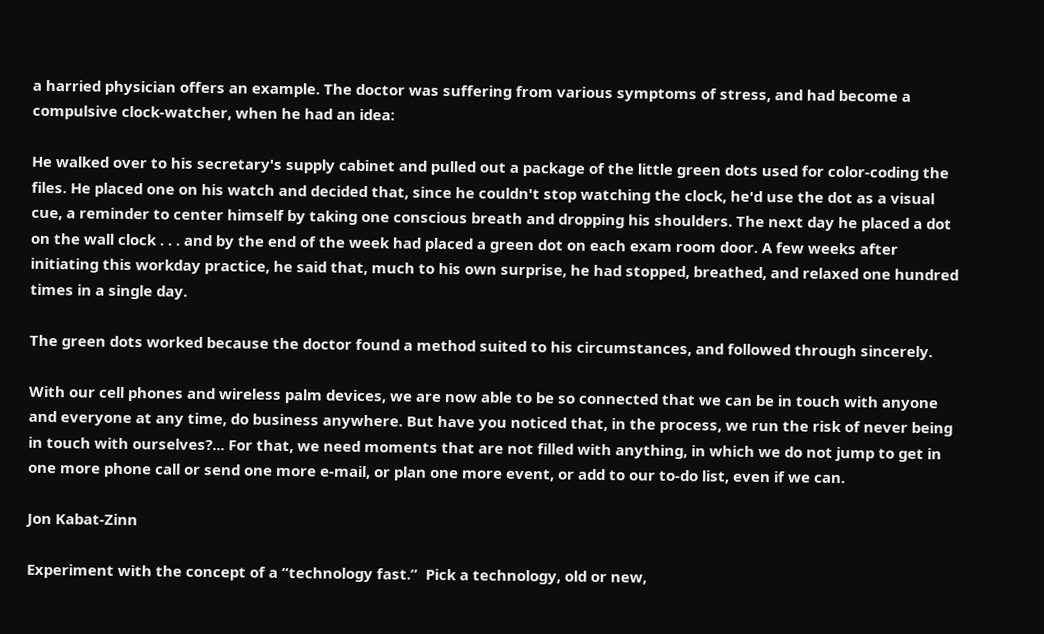a harried physician offers an example. The doctor was suffering from various symptoms of stress, and had become a compulsive clock-watcher, when he had an idea:

He walked over to his secretary's supply cabinet and pulled out a package of the little green dots used for color-coding the files. He placed one on his watch and decided that, since he couldn't stop watching the clock, he'd use the dot as a visual cue, a reminder to center himself by taking one conscious breath and dropping his shoulders. The next day he placed a dot on the wall clock . . . and by the end of the week had placed a green dot on each exam room door. A few weeks after initiating this workday practice, he said that, much to his own surprise, he had stopped, breathed, and relaxed one hundred times in a single day.

The green dots worked because the doctor found a method suited to his circumstances, and followed through sincerely.

With our cell phones and wireless palm devices, we are now able to be so connected that we can be in touch with anyone and everyone at any time, do business anywhere. But have you noticed that, in the process, we run the risk of never being in touch with ourselves?... For that, we need moments that are not filled with anything, in which we do not jump to get in one more phone call or send one more e-mail, or plan one more event, or add to our to-do list, even if we can.

Jon Kabat-Zinn

Experiment with the concept of a “technology fast.”  Pick a technology, old or new,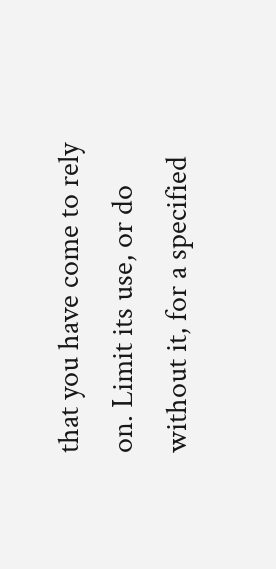that you have come to rely on. Limit its use, or do without it, for a specified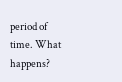period of time. What happens?